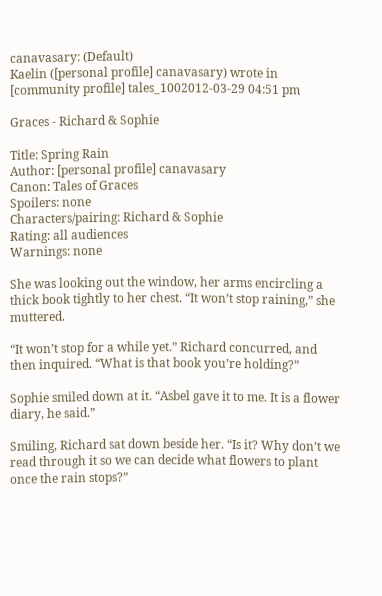canavasary: (Default)
Kaelin ([personal profile] canavasary) wrote in [community profile] tales_1002012-03-29 04:51 pm

Graces - Richard & Sophie

Title: Spring Rain
Author: [personal profile] canavasary
Canon: Tales of Graces
Spoilers: none
Characters/pairing: Richard & Sophie
Rating: all audiences
Warnings: none

She was looking out the window, her arms encircling a thick book tightly to her chest. “It won’t stop raining,” she muttered.

“It won’t stop for a while yet.” Richard concurred, and then inquired. “What is that book you’re holding?”

Sophie smiled down at it. “Asbel gave it to me. It is a flower diary, he said.”

Smiling, Richard sat down beside her. “Is it? Why don’t we read through it so we can decide what flowers to plant once the rain stops?”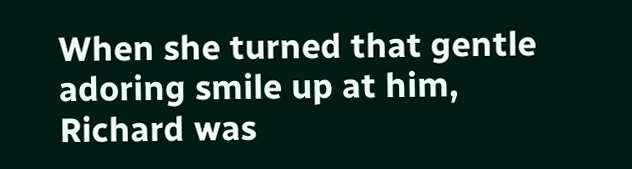When she turned that gentle adoring smile up at him, Richard was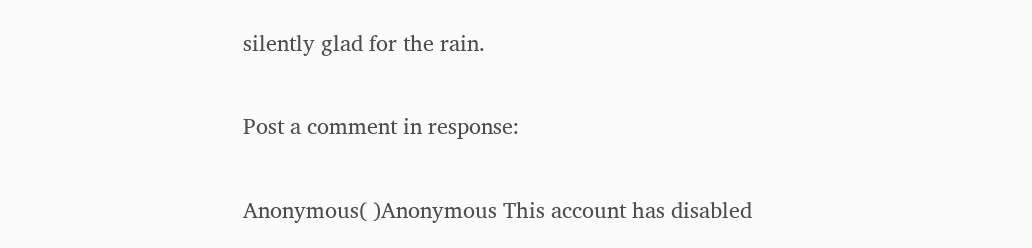silently glad for the rain.

Post a comment in response:

Anonymous( )Anonymous This account has disabled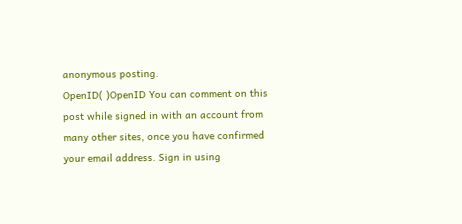anonymous posting.
OpenID( )OpenID You can comment on this post while signed in with an account from many other sites, once you have confirmed your email address. Sign in using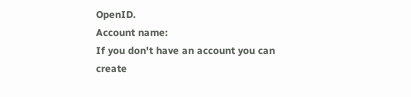OpenID.
Account name:
If you don't have an account you can create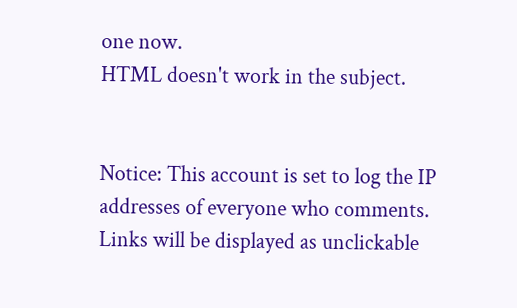one now.
HTML doesn't work in the subject.


Notice: This account is set to log the IP addresses of everyone who comments.
Links will be displayed as unclickable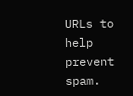URLs to help prevent spam.